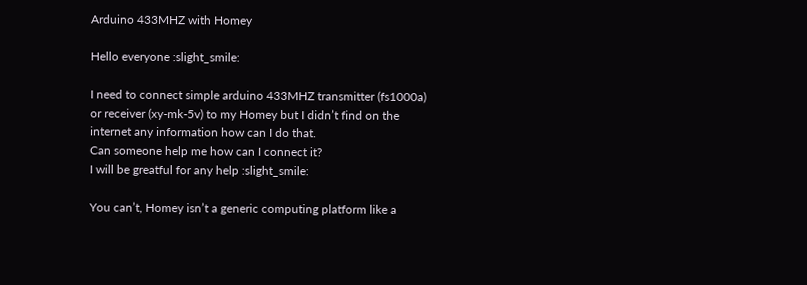Arduino 433MHZ with Homey

Hello everyone :slight_smile:

I need to connect simple arduino 433MHZ transmitter (fs1000a) or receiver (xy-mk-5v) to my Homey but I didn’t find on the internet any information how can I do that.
Can someone help me how can I connect it?
I will be greatful for any help :slight_smile:

You can’t, Homey isn’t a generic computing platform like a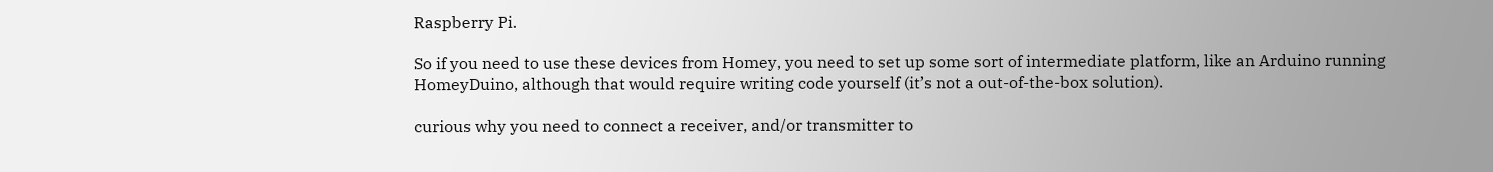Raspberry Pi.

So if you need to use these devices from Homey, you need to set up some sort of intermediate platform, like an Arduino running HomeyDuino, although that would require writing code yourself (it’s not a out-of-the-box solution).

curious why you need to connect a receiver, and/or transmitter to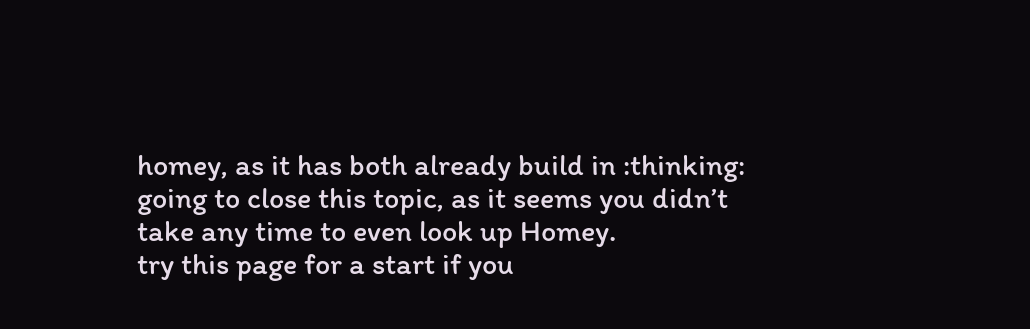homey, as it has both already build in :thinking:
going to close this topic, as it seems you didn’t take any time to even look up Homey.
try this page for a start if you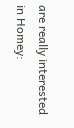are really interested in Homey: